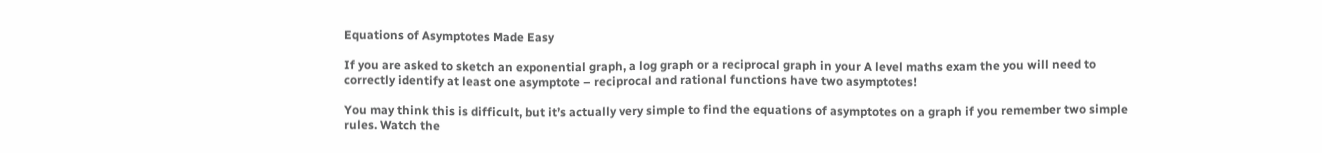Equations of Asymptotes Made Easy

If you are asked to sketch an exponential graph, a log graph or a reciprocal graph in your A level maths exam the you will need to correctly identify at least one asymptote – reciprocal and rational functions have two asymptotes!

You may think this is difficult, but it’s actually very simple to find the equations of asymptotes on a graph if you remember two simple rules. Watch the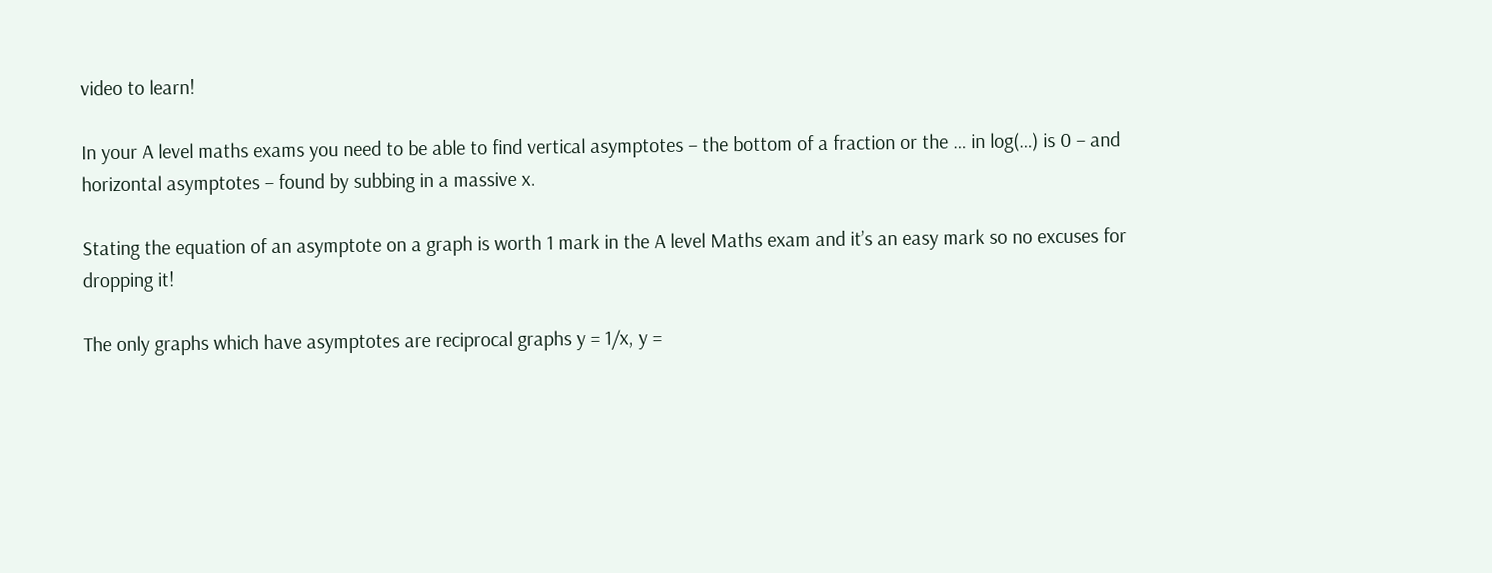video to learn!

In your A level maths exams you need to be able to find vertical asymptotes – the bottom of a fraction or the … in log(…) is 0 – and horizontal asymptotes – found by subbing in a massive x.

Stating the equation of an asymptote on a graph is worth 1 mark in the A level Maths exam and it’s an easy mark so no excuses for dropping it!

The only graphs which have asymptotes are reciprocal graphs y = 1/x, y =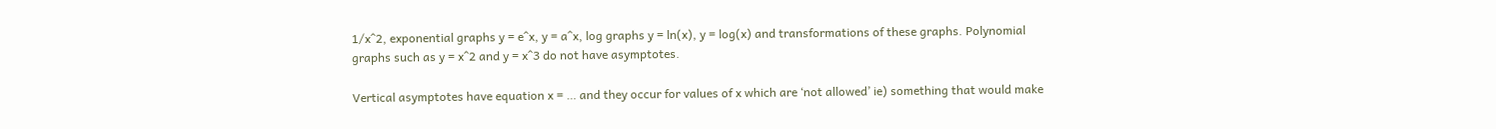1/x^2, exponential graphs y = e^x, y = a^x, log graphs y = ln(x), y = log(x) and transformations of these graphs. Polynomial graphs such as y = x^2 and y = x^3 do not have asymptotes.

Vertical asymptotes have equation x = … and they occur for values of x which are ‘not allowed’ ie) something that would make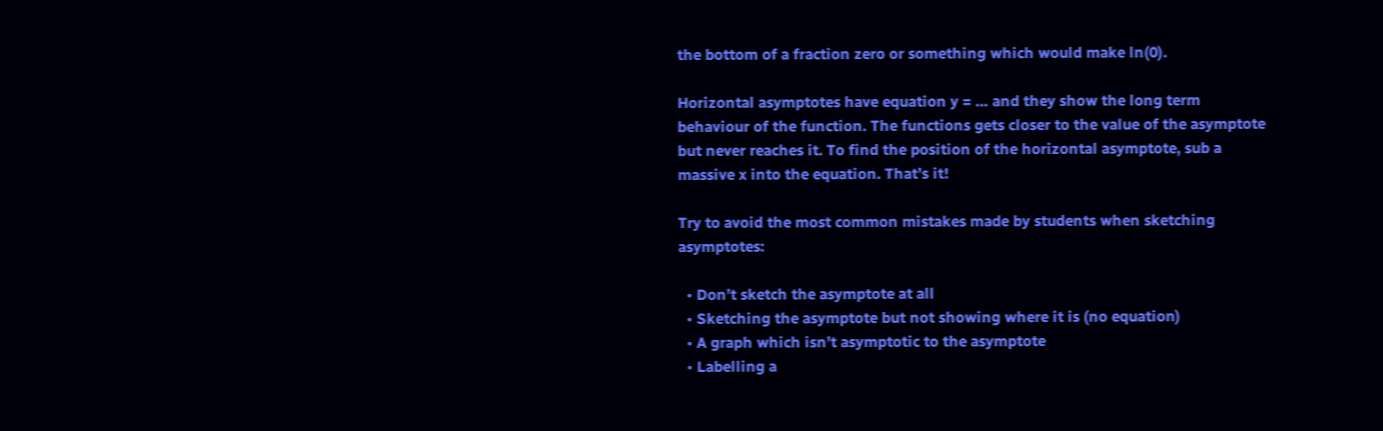the bottom of a fraction zero or something which would make ln(0).

Horizontal asymptotes have equation y = … and they show the long term behaviour of the function. The functions gets closer to the value of the asymptote but never reaches it. To find the position of the horizontal asymptote, sub a massive x into the equation. That’s it!

Try to avoid the most common mistakes made by students when sketching asymptotes:

  • Don’t sketch the asymptote at all
  • Sketching the asymptote but not showing where it is (no equation)
  • A graph which isn’t asymptotic to the asymptote
  • Labelling a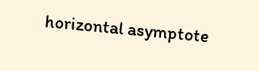horizontal asymptote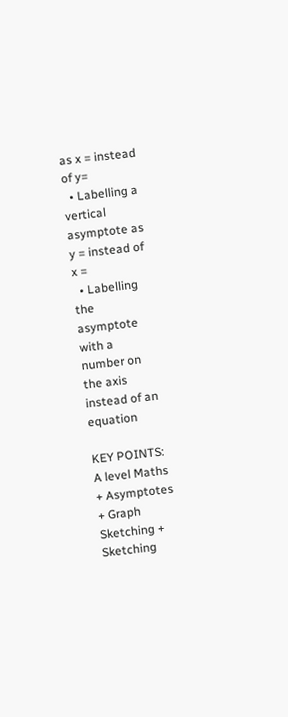as x = instead of y=
  • Labelling a vertical asymptote as y = instead of x =
  • Labelling the asymptote with a number on the axis instead of an equation

KEY POINTS: A level Maths + Asymptotes + Graph Sketching + Sketching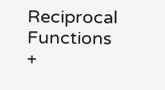Reciprocal Functions +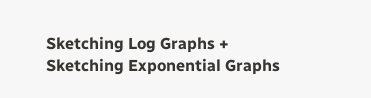Sketching Log Graphs + Sketching Exponential Graphs